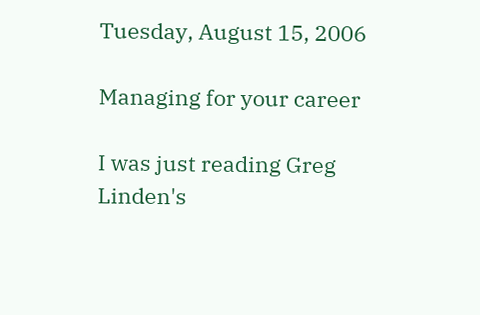Tuesday, August 15, 2006

Managing for your career

I was just reading Greg Linden's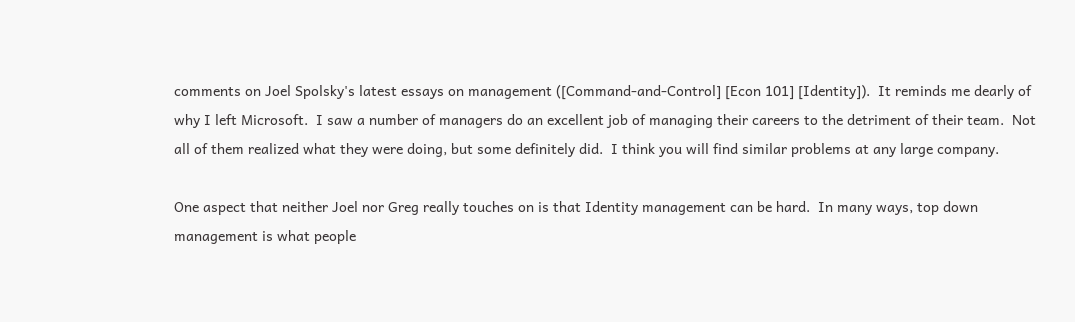comments on Joel Spolsky's latest essays on management ([Command-and-Control] [Econ 101] [Identity]).  It reminds me dearly of why I left Microsoft.  I saw a number of managers do an excellent job of managing their careers to the detriment of their team.  Not all of them realized what they were doing, but some definitely did.  I think you will find similar problems at any large company.

One aspect that neither Joel nor Greg really touches on is that Identity management can be hard.  In many ways, top down management is what people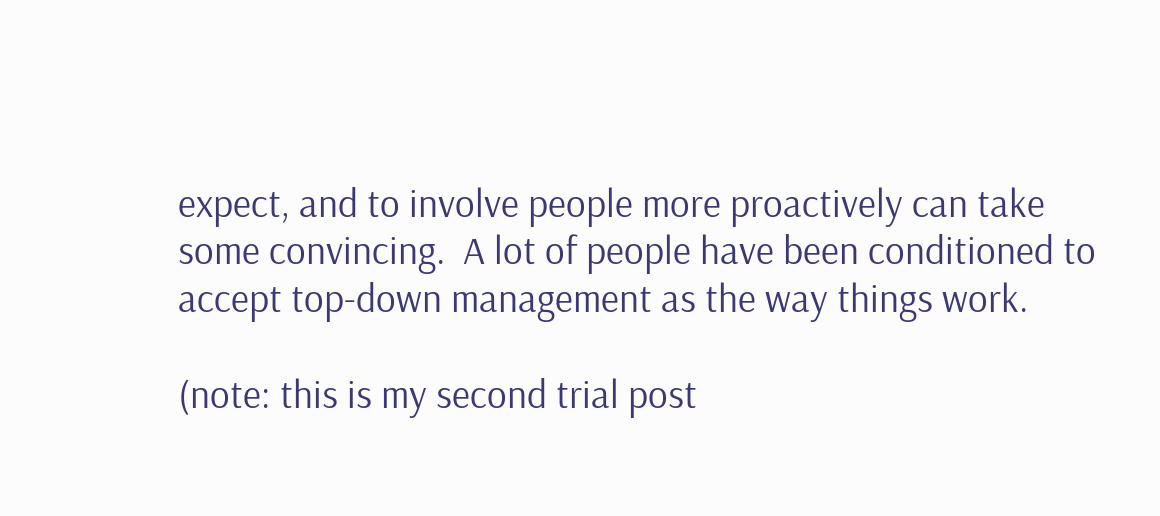expect, and to involve people more proactively can take some convincing.  A lot of people have been conditioned to accept top-down management as the way things work.

(note: this is my second trial post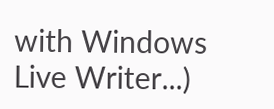with Windows Live Writer...)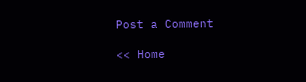Post a Comment

<< Home